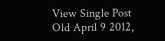View Single Post
Old April 9 2012,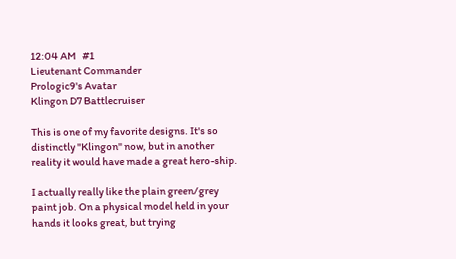12:04 AM   #1
Lieutenant Commander
Prologic9's Avatar
Klingon D7 Battlecruiser

This is one of my favorite designs. It's so distinctly "Klingon" now, but in another reality it would have made a great hero-ship.

I actually really like the plain green/grey paint job. On a physical model held in your hands it looks great, but trying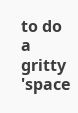to do a gritty 'space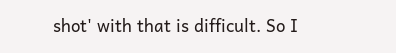shot' with that is difficult. So I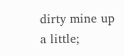dirty mine up a little;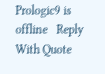Prologic9 is offline   Reply With Quote